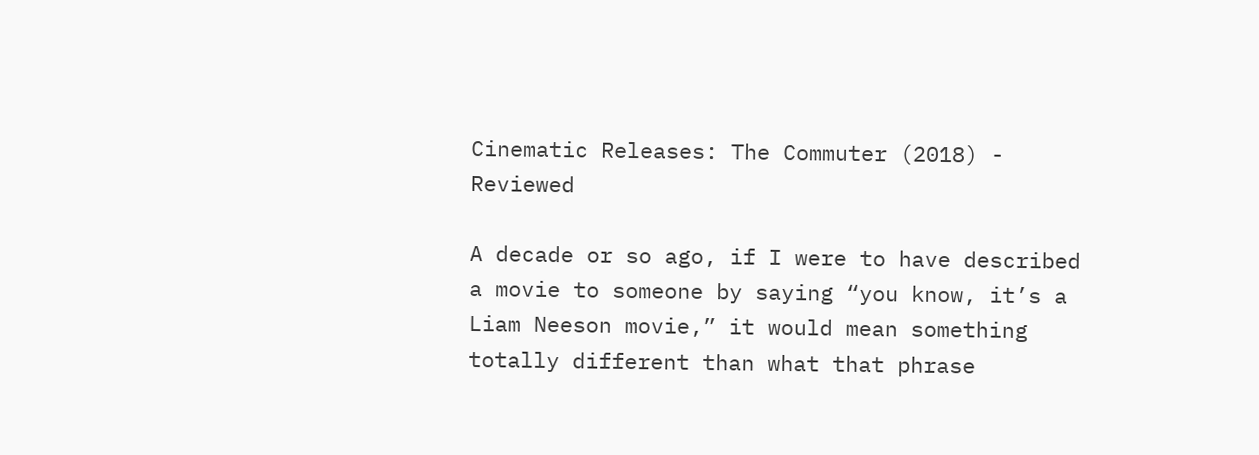Cinematic Releases: The Commuter (2018) - Reviewed

A decade or so ago, if I were to have described a movie to someone by saying “you know, it’s a Liam Neeson movie,” it would mean something totally different than what that phrase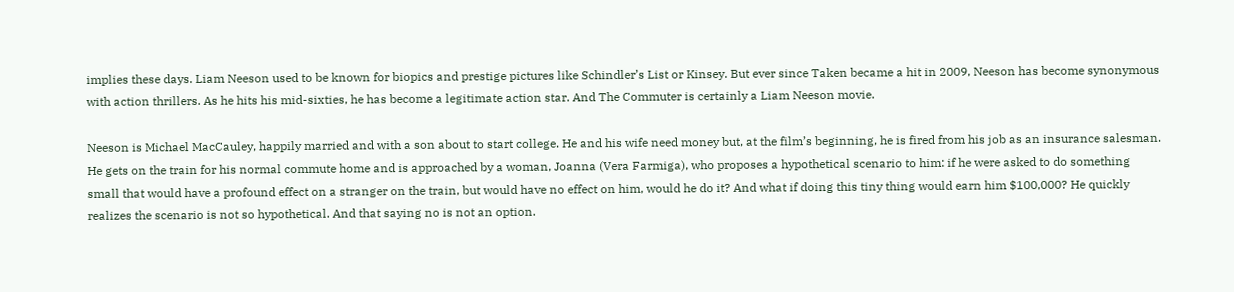implies these days. Liam Neeson used to be known for biopics and prestige pictures like Schindler’s List or Kinsey. But ever since Taken became a hit in 2009, Neeson has become synonymous with action thrillers. As he hits his mid-sixties, he has become a legitimate action star. And The Commuter is certainly a Liam Neeson movie.

Neeson is Michael MacCauley, happily married and with a son about to start college. He and his wife need money but, at the film’s beginning, he is fired from his job as an insurance salesman. He gets on the train for his normal commute home and is approached by a woman, Joanna (Vera Farmiga), who proposes a hypothetical scenario to him: if he were asked to do something small that would have a profound effect on a stranger on the train, but would have no effect on him, would he do it? And what if doing this tiny thing would earn him $100,000? He quickly realizes the scenario is not so hypothetical. And that saying no is not an option.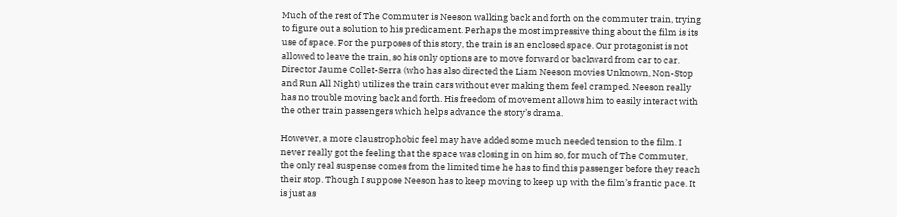Much of the rest of The Commuter is Neeson walking back and forth on the commuter train, trying to figure out a solution to his predicament. Perhaps the most impressive thing about the film is its use of space. For the purposes of this story, the train is an enclosed space. Our protagonist is not allowed to leave the train, so his only options are to move forward or backward from car to car. Director Jaume Collet-Serra (who has also directed the Liam Neeson movies Unknown, Non-Stop and Run All Night) utilizes the train cars without ever making them feel cramped. Neeson really has no trouble moving back and forth. His freedom of movement allows him to easily interact with the other train passengers which helps advance the story’s drama.

However, a more claustrophobic feel may have added some much needed tension to the film. I never really got the feeling that the space was closing in on him so, for much of The Commuter, the only real suspense comes from the limited time he has to find this passenger before they reach their stop. Though I suppose Neeson has to keep moving to keep up with the film’s frantic pace. It is just as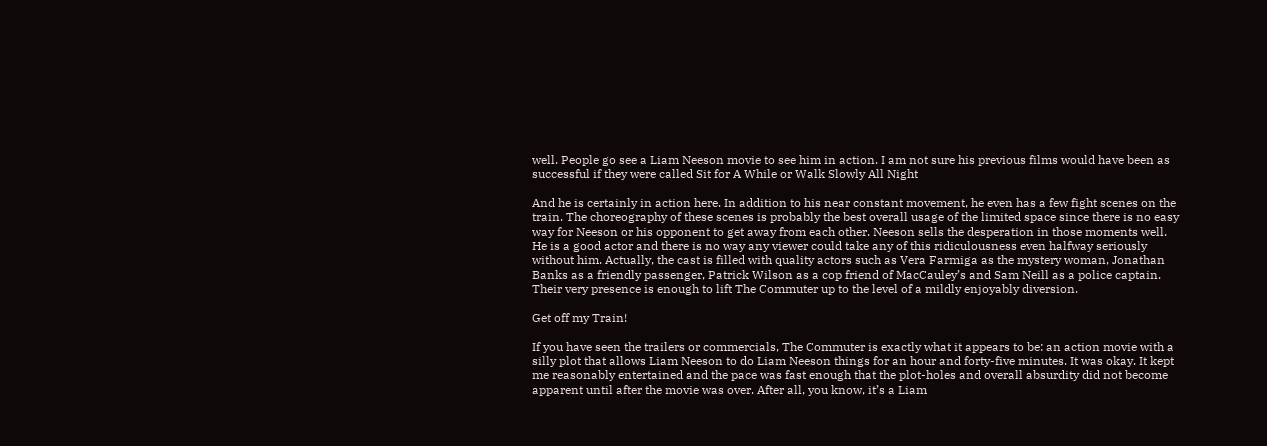well. People go see a Liam Neeson movie to see him in action. I am not sure his previous films would have been as successful if they were called Sit for A While or Walk Slowly All Night

And he is certainly in action here. In addition to his near constant movement, he even has a few fight scenes on the train. The choreography of these scenes is probably the best overall usage of the limited space since there is no easy way for Neeson or his opponent to get away from each other. Neeson sells the desperation in those moments well. He is a good actor and there is no way any viewer could take any of this ridiculousness even halfway seriously without him. Actually, the cast is filled with quality actors such as Vera Farmiga as the mystery woman, Jonathan Banks as a friendly passenger, Patrick Wilson as a cop friend of MacCauley’s and Sam Neill as a police captain. Their very presence is enough to lift The Commuter up to the level of a mildly enjoyably diversion.

Get off my Train!

If you have seen the trailers or commercials, The Commuter is exactly what it appears to be: an action movie with a silly plot that allows Liam Neeson to do Liam Neeson things for an hour and forty-five minutes. It was okay. It kept me reasonably entertained and the pace was fast enough that the plot-holes and overall absurdity did not become apparent until after the movie was over. After all, you know, it’s a Liam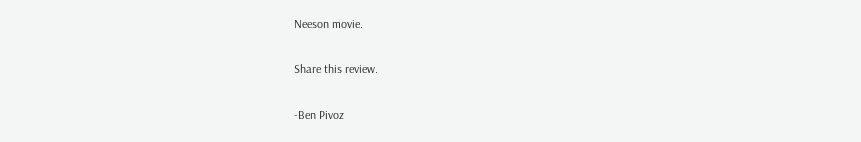Neeson movie.

Share this review.

-Ben Pivoz